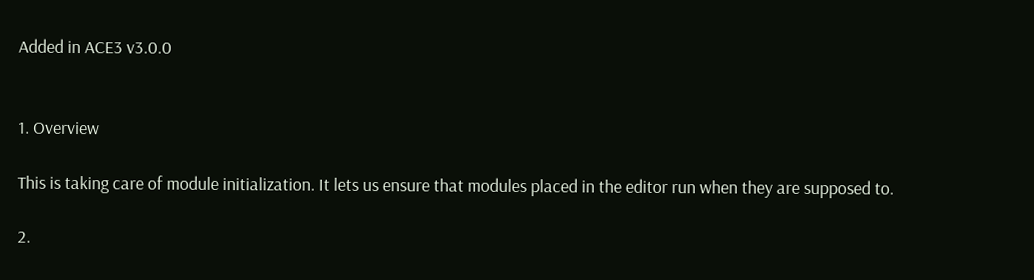Added in ACE3 v3.0.0


1. Overview

This is taking care of module initialization. It lets us ensure that modules placed in the editor run when they are supposed to.

2.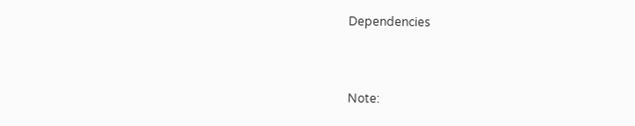Dependencies


Note: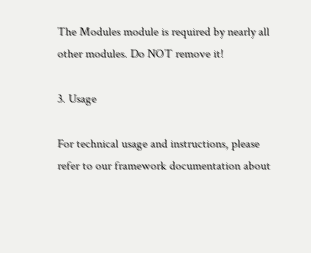The Modules module is required by nearly all other modules. Do NOT remove it!

3. Usage

For technical usage and instructions, please refer to our framework documentation about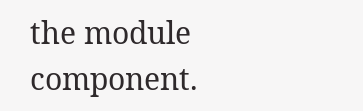the module component.